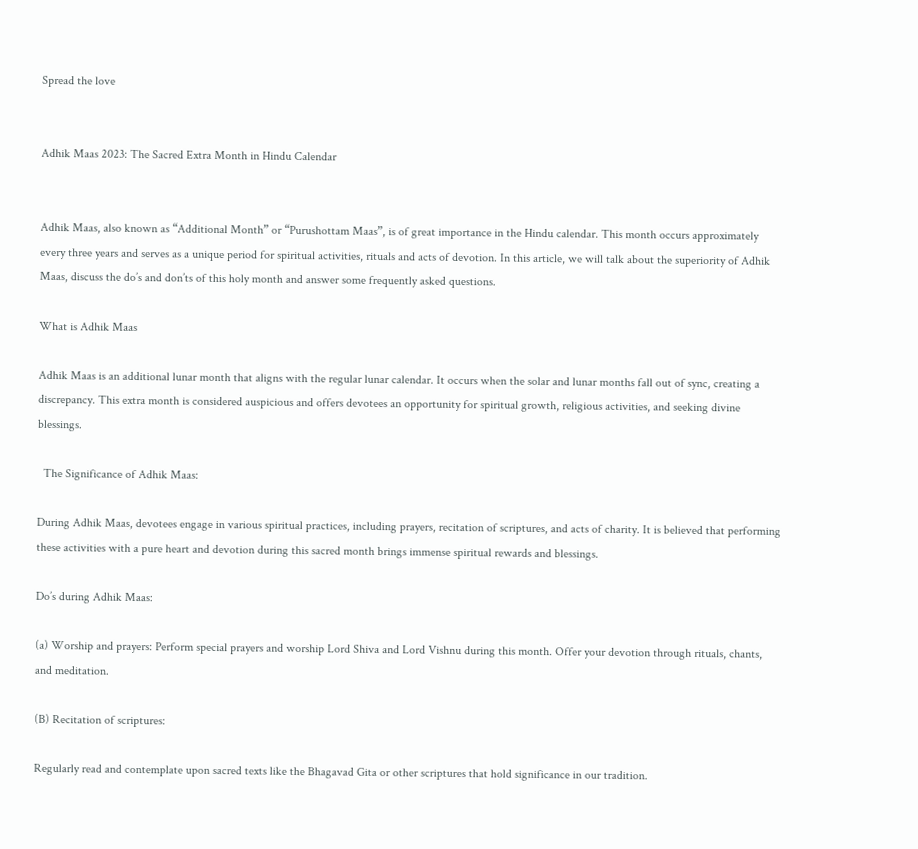Spread the love


Adhik Maas 2023: The Sacred Extra Month in Hindu Calendar


Adhik Maas, also known as “Additional Month” or “Purushottam Maas”, is of great importance in the Hindu calendar. This month occurs approximately every three years and serves as a unique period for spiritual activities, rituals and acts of devotion. In this article, we will talk about the superiority of Adhik Maas, discuss the do’s and don’ts of this holy month and answer some frequently asked questions.

What is Adhik Maas

Adhik Maas is an additional lunar month that aligns with the regular lunar calendar. It occurs when the solar and lunar months fall out of sync, creating a discrepancy. This extra month is considered auspicious and offers devotees an opportunity for spiritual growth, religious activities, and seeking divine blessings.

  The Significance of Adhik Maas:

During Adhik Maas, devotees engage in various spiritual practices, including prayers, recitation of scriptures, and acts of charity. It is believed that performing these activities with a pure heart and devotion during this sacred month brings immense spiritual rewards and blessings.

Do’s during Adhik Maas:

(a) Worship and prayers: Perform special prayers and worship Lord Shiva and Lord Vishnu during this month. Offer your devotion through rituals, chants, and meditation.

(B) Recitation of scriptures:

Regularly read and contemplate upon sacred texts like the Bhagavad Gita or other scriptures that hold significance in our tradition.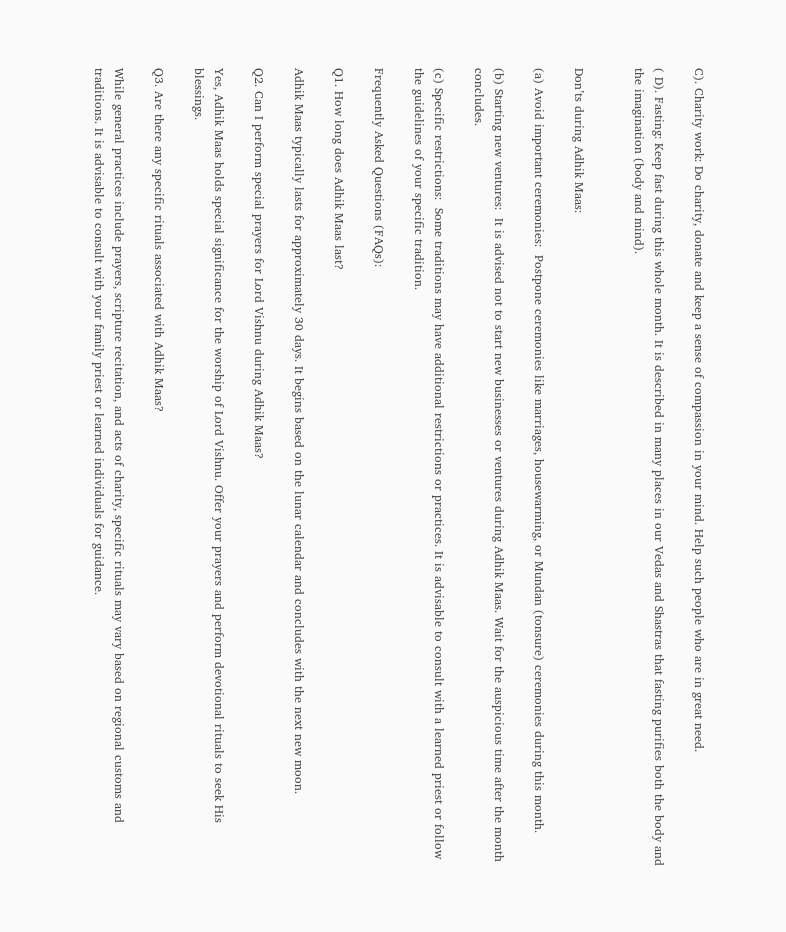C). Charity work: Do charity, donate and keep a sense of compassion in your mind. Help such people who are in great need.

( D). Fasting: Keep fast during this whole month. It is described in many places in our Vedas and Shastras that fasting purifies both the body and the imagination (body and mind).


Don’ts during Adhik Maas:

(a) Avoid important ceremonies:  Postpone ceremonies like marriages, housewarming, or Mundan (tonsure) ceremonies during this month.

(b) Starting new ventures:  It is advised not to start new businesses or ventures during Adhik Maas. Wait for the auspicious time after the month concludes.

(c) Specific restrictions:  Some traditions may have additional restrictions or practices. It is advisable to consult with a learned priest or follow the guidelines of your specific tradition.

Frequently Asked Questions (FAQs):

Q1. How long does Adhik Maas last?

Adhik Maas typically lasts for approximately 30 days. It begins based on the lunar calendar and concludes with the next new moon.

Q2. Can I perform special prayers for Lord Vishnu during Adhik Maas?

Yes, Adhik Maas holds special significance for the worship of Lord Vishnu. Offer your prayers and perform devotional rituals to seek His blessings.

Q3. Are there any specific rituals associated with Adhik Maas?

While general practices include prayers, scripture recitation, and acts of charity, specific rituals may vary based on regional customs and traditions. It is advisable to consult with your family priest or learned individuals for guidance.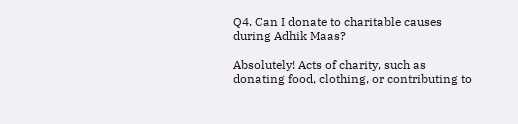Q4. Can I donate to charitable causes during Adhik Maas?

Absolutely! Acts of charity, such as donating food, clothing, or contributing to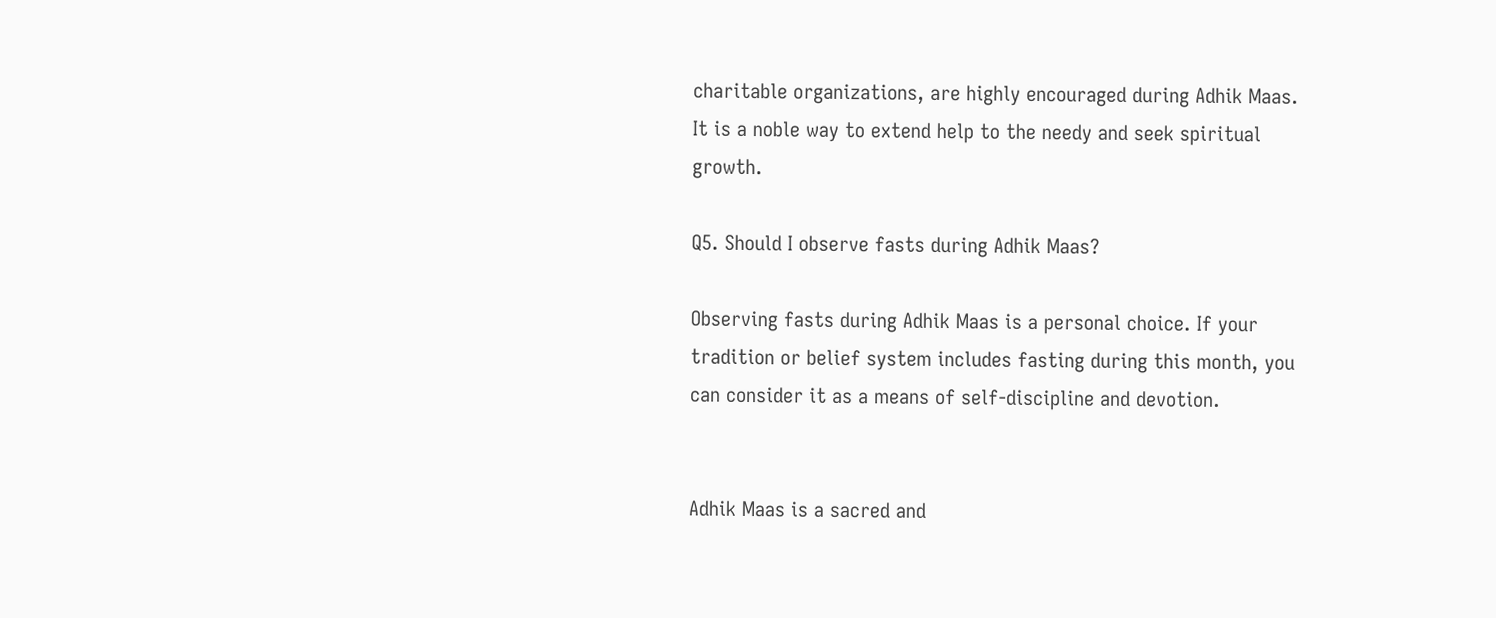charitable organizations, are highly encouraged during Adhik Maas. It is a noble way to extend help to the needy and seek spiritual growth.

Q5. Should I observe fasts during Adhik Maas?

Observing fasts during Adhik Maas is a personal choice. If your tradition or belief system includes fasting during this month, you can consider it as a means of self-discipline and devotion.


Adhik Maas is a sacred and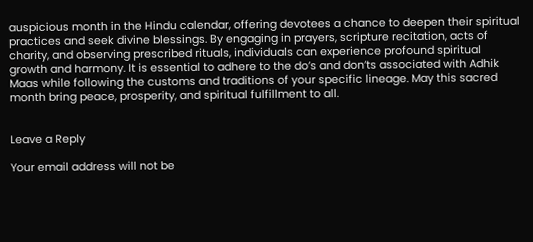auspicious month in the Hindu calendar, offering devotees a chance to deepen their spiritual practices and seek divine blessings. By engaging in prayers, scripture recitation, acts of charity, and observing prescribed rituals, individuals can experience profound spiritual growth and harmony. It is essential to adhere to the do’s and don’ts associated with Adhik Maas while following the customs and traditions of your specific lineage. May this sacred month bring peace, prosperity, and spiritual fulfillment to all.


Leave a Reply

Your email address will not be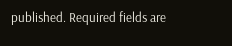published. Required fields are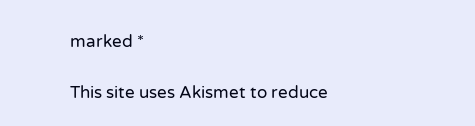marked *

This site uses Akismet to reduce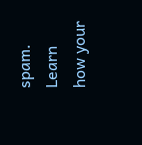spam. Learn how your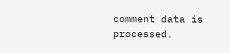comment data is processed.